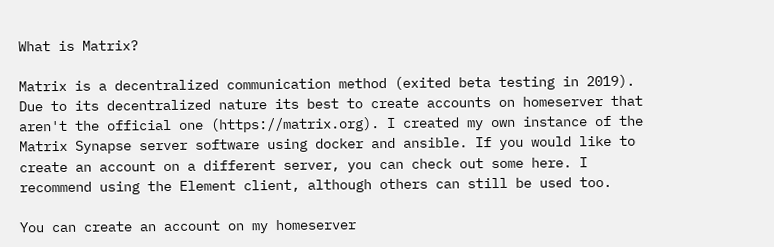What is Matrix?

Matrix is a decentralized communication method (exited beta testing in 2019). Due to its decentralized nature its best to create accounts on homeserver that aren't the official one (https://matrix.org). I created my own instance of the Matrix Synapse server software using docker and ansible. If you would like to create an account on a different server, you can check out some here. I recommend using the Element client, although others can still be used too.

You can create an account on my homeserver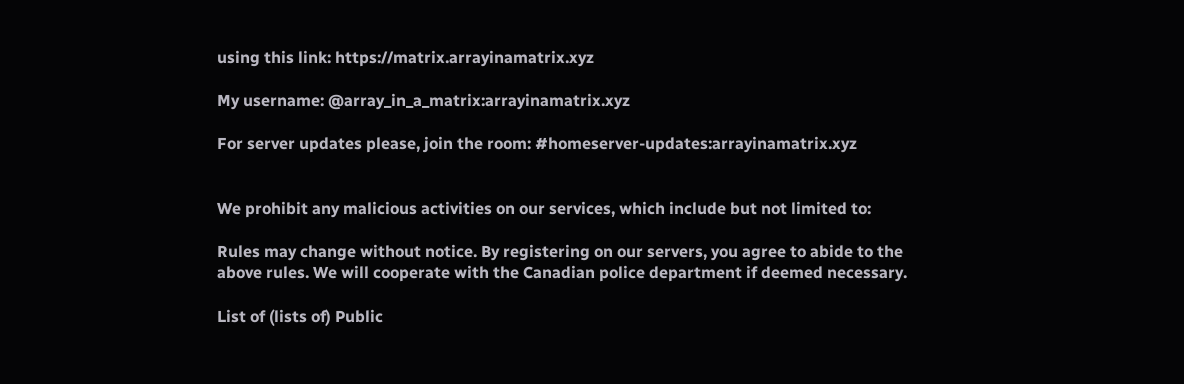using this link: https://matrix.arrayinamatrix.xyz

My username: @array_in_a_matrix:arrayinamatrix.xyz

For server updates please, join the room: #homeserver-updates:arrayinamatrix.xyz


We prohibit any malicious activities on our services, which include but not limited to:

Rules may change without notice. By registering on our servers, you agree to abide to the above rules. We will cooperate with the Canadian police department if deemed necessary.

List of (lists of) Public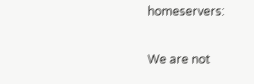homeservers:

We are not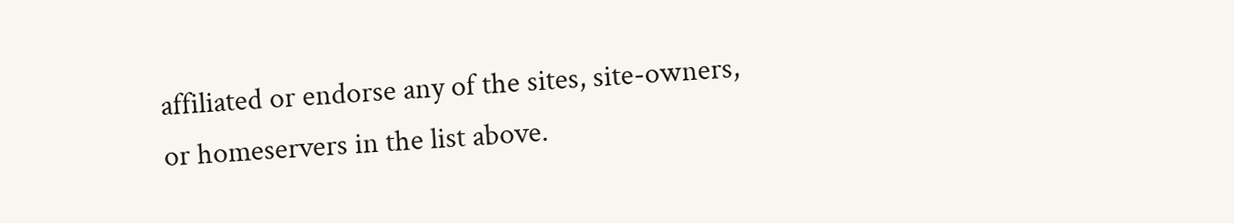affiliated or endorse any of the sites, site-owners, or homeservers in the list above.